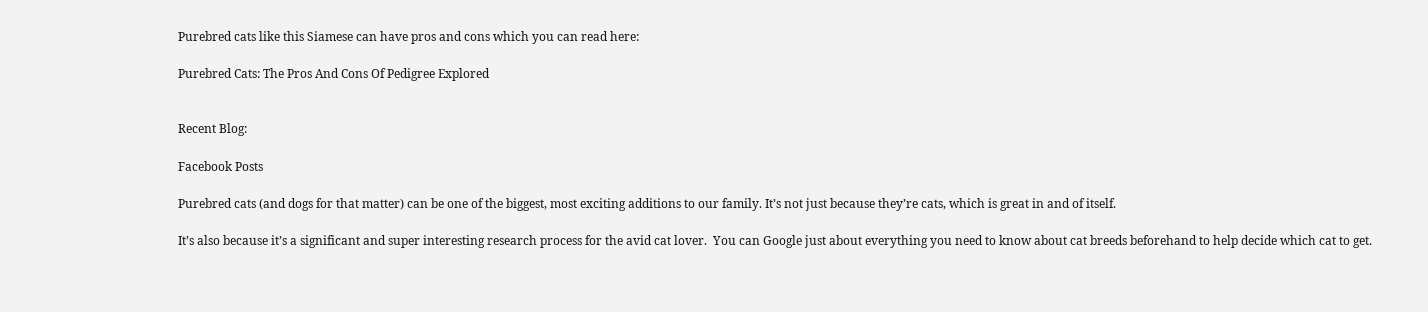Purebred cats like this Siamese can have pros and cons which you can read here:

Purebred Cats: The Pros And Cons Of Pedigree Explored


Recent Blog:

Facebook Posts

Purebred cats (and dogs for that matter) can be one of the biggest, most exciting additions to our family. It’s not just because they’re cats, which is great in and of itself.

It’s also because it’s a significant and super interesting research process for the avid cat lover.  You can Google just about everything you need to know about cat breeds beforehand to help decide which cat to get.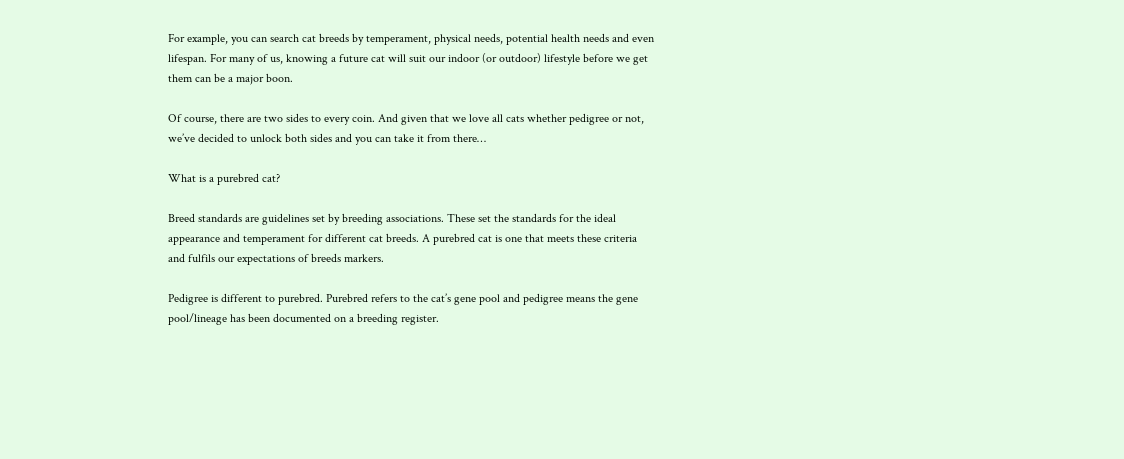For example, you can search cat breeds by temperament, physical needs, potential health needs and even lifespan. For many of us, knowing a future cat will suit our indoor (or outdoor) lifestyle before we get them can be a major boon.

Of course, there are two sides to every coin. And given that we love all cats whether pedigree or not, we’ve decided to unlock both sides and you can take it from there…

What is a purebred cat?

Breed standards are guidelines set by breeding associations. These set the standards for the ideal appearance and temperament for different cat breeds. A purebred cat is one that meets these criteria and fulfils our expectations of breeds markers.

Pedigree is different to purebred. Purebred refers to the cat’s gene pool and pedigree means the gene pool/lineage has been documented on a breeding register.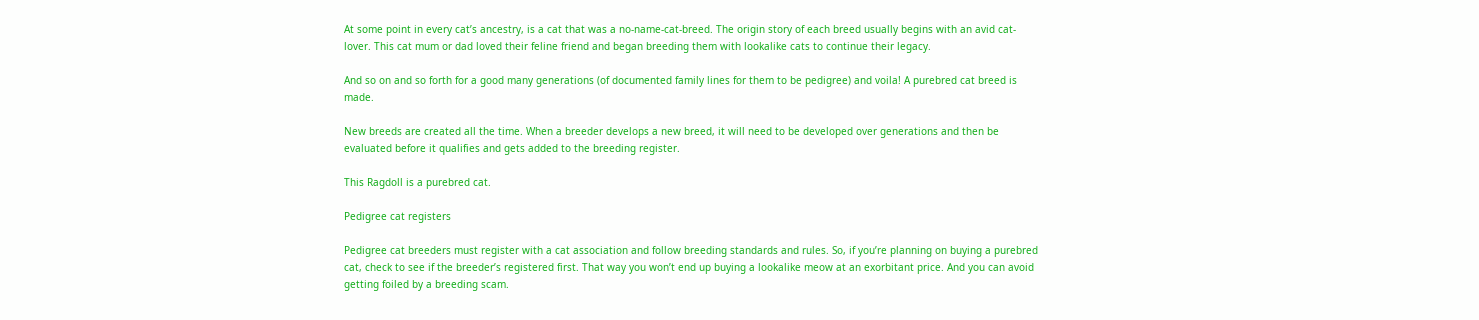At some point in every cat’s ancestry, is a cat that was a no-name-cat-breed. The origin story of each breed usually begins with an avid cat-lover. This cat mum or dad loved their feline friend and began breeding them with lookalike cats to continue their legacy.

And so on and so forth for a good many generations (of documented family lines for them to be pedigree) and voila! A purebred cat breed is made.

New breeds are created all the time. When a breeder develops a new breed, it will need to be developed over generations and then be evaluated before it qualifies and gets added to the breeding register.

This Ragdoll is a purebred cat.

Pedigree cat registers

Pedigree cat breeders must register with a cat association and follow breeding standards and rules. So, if you’re planning on buying a purebred cat, check to see if the breeder’s registered first. That way you won’t end up buying a lookalike meow at an exorbitant price. And you can avoid getting foiled by a breeding scam.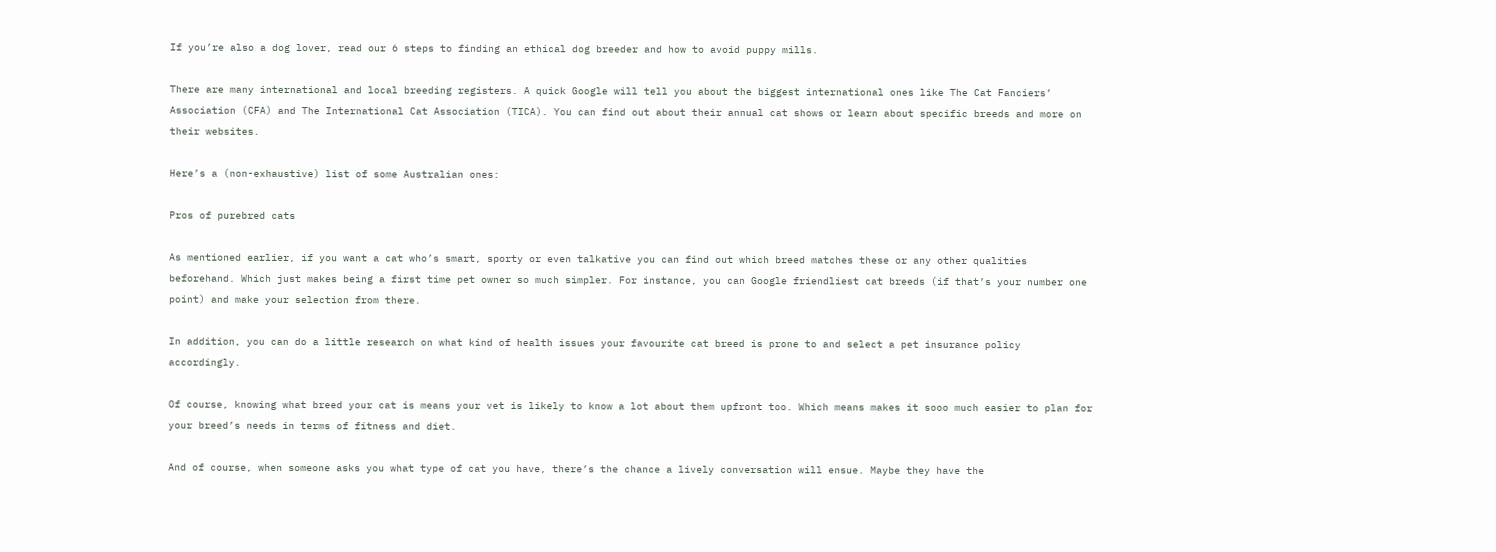If you’re also a dog lover, read our 6 steps to finding an ethical dog breeder and how to avoid puppy mills.

There are many international and local breeding registers. A quick Google will tell you about the biggest international ones like The Cat Fanciers’ Association (CFA) and The International Cat Association (TICA). You can find out about their annual cat shows or learn about specific breeds and more on their websites.

Here’s a (non-exhaustive) list of some Australian ones:

Pros of purebred cats

As mentioned earlier, if you want a cat who’s smart, sporty or even talkative you can find out which breed matches these or any other qualities beforehand. Which just makes being a first time pet owner so much simpler. For instance, you can Google friendliest cat breeds (if that’s your number one point) and make your selection from there.

In addition, you can do a little research on what kind of health issues your favourite cat breed is prone to and select a pet insurance policy accordingly.

Of course, knowing what breed your cat is means your vet is likely to know a lot about them upfront too. Which means makes it sooo much easier to plan for your breed’s needs in terms of fitness and diet.

And of course, when someone asks you what type of cat you have, there’s the chance a lively conversation will ensue. Maybe they have the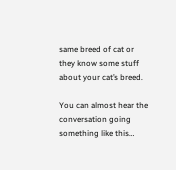same breed of cat or they know some stuff about your cat’s breed.

You can almost hear the conversation going something like this…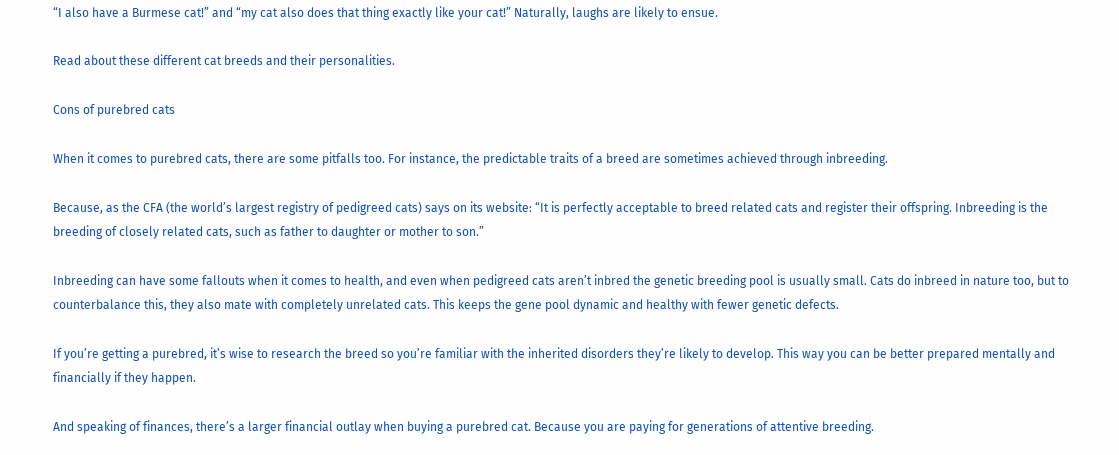“I also have a Burmese cat!” and “my cat also does that thing exactly like your cat!” Naturally, laughs are likely to ensue.

Read about these different cat breeds and their personalities.

Cons of purebred cats

When it comes to purebred cats, there are some pitfalls too. For instance, the predictable traits of a breed are sometimes achieved through inbreeding.

Because, as the CFA (the world’s largest registry of pedigreed cats) says on its website: “It is perfectly acceptable to breed related cats and register their offspring. Inbreeding is the breeding of closely related cats, such as father to daughter or mother to son.”

Inbreeding can have some fallouts when it comes to health, and even when pedigreed cats aren’t inbred the genetic breeding pool is usually small. Cats do inbreed in nature too, but to counterbalance this, they also mate with completely unrelated cats. This keeps the gene pool dynamic and healthy with fewer genetic defects.

If you’re getting a purebred, it’s wise to research the breed so you’re familiar with the inherited disorders they’re likely to develop. This way you can be better prepared mentally and financially if they happen.

And speaking of finances, there’s a larger financial outlay when buying a purebred cat. Because you are paying for generations of attentive breeding.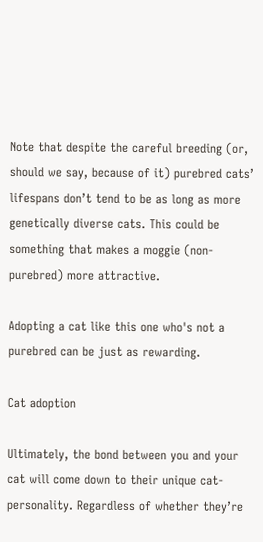Note that despite the careful breeding (or, should we say, because of it) purebred cats’ lifespans don’t tend to be as long as more genetically diverse cats. This could be something that makes a moggie (non-purebred) more attractive.

Adopting a cat like this one who's not a purebred can be just as rewarding.

Cat adoption

Ultimately, the bond between you and your cat will come down to their unique cat-personality. Regardless of whether they’re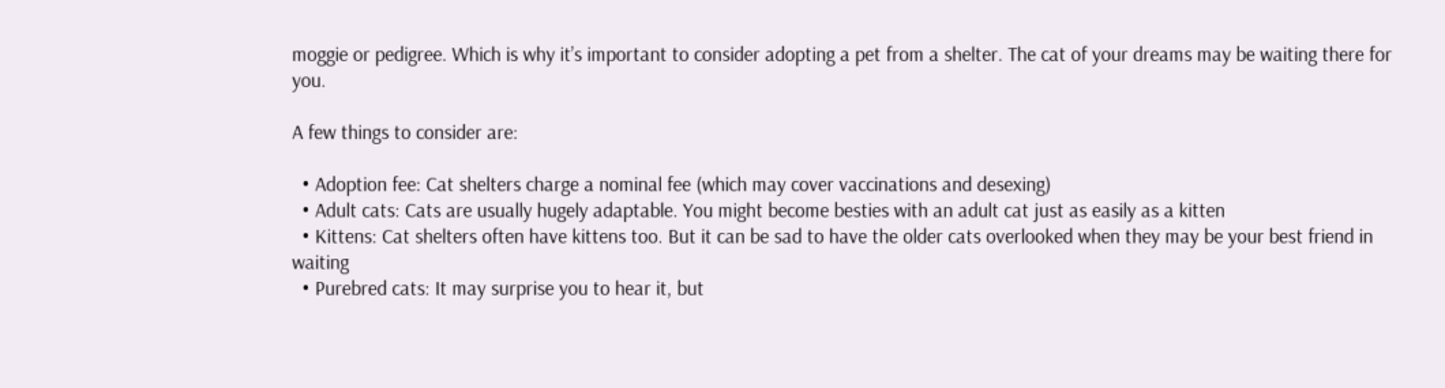moggie or pedigree. Which is why it’s important to consider adopting a pet from a shelter. The cat of your dreams may be waiting there for you.

A few things to consider are:

  • Adoption fee: Cat shelters charge a nominal fee (which may cover vaccinations and desexing)
  • Adult cats: Cats are usually hugely adaptable. You might become besties with an adult cat just as easily as a kitten
  • Kittens: Cat shelters often have kittens too. But it can be sad to have the older cats overlooked when they may be your best friend in waiting
  • Purebred cats: It may surprise you to hear it, but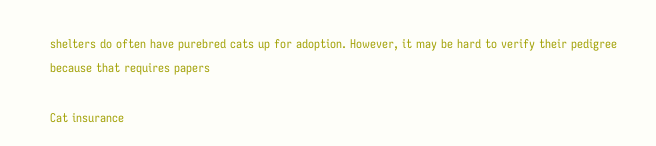shelters do often have purebred cats up for adoption. However, it may be hard to verify their pedigree because that requires papers

Cat insurance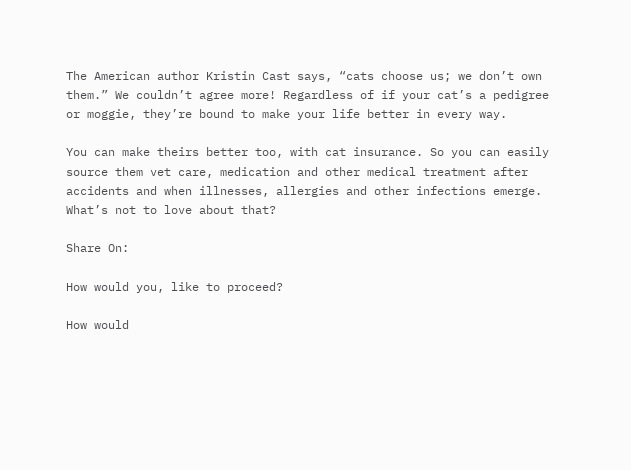The American author Kristin Cast says, “cats choose us; we don’t own them.” We couldn’t agree more! Regardless of if your cat’s a pedigree or moggie, they’re bound to make your life better in every way.

You can make theirs better too, with cat insurance. So you can easily source them vet care, medication and other medical treatment after accidents and when illnesses, allergies and other infections emerge. What’s not to love about that?

Share On:

How would you, like to proceed?

How would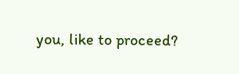you, like to proceed?